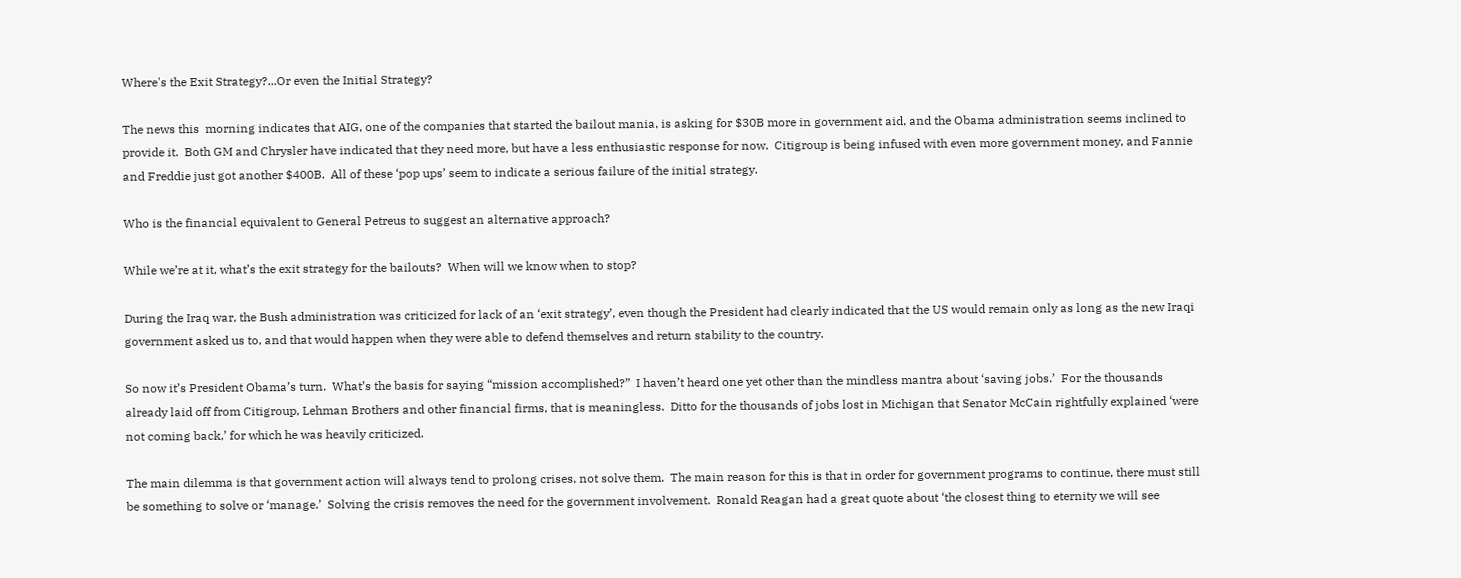Where's the Exit Strategy?...Or even the Initial Strategy?

The news this  morning indicates that AIG, one of the companies that started the bailout mania, is asking for $30B more in government aid, and the Obama administration seems inclined to provide it.  Both GM and Chrysler have indicated that they need more, but have a less enthusiastic response for now.  Citigroup is being infused with even more government money, and Fannie and Freddie just got another $400B.  All of these ‘pop ups’ seem to indicate a serious failure of the initial strategy.

Who is the financial equivalent to General Petreus to suggest an alternative approach?

While we’re at it, what’s the exit strategy for the bailouts?  When will we know when to stop?

During the Iraq war, the Bush administration was criticized for lack of an ‘exit strategy’, even though the President had clearly indicated that the US would remain only as long as the new Iraqi government asked us to, and that would happen when they were able to defend themselves and return stability to the country.

So now it’s President Obama’s turn.  What’s the basis for saying “mission accomplished?”  I haven’t heard one yet other than the mindless mantra about ‘saving jobs.’  For the thousands already laid off from Citigroup, Lehman Brothers and other financial firms, that is meaningless.  Ditto for the thousands of jobs lost in Michigan that Senator McCain rightfully explained ‘were not coming back,’ for which he was heavily criticized.

The main dilemma is that government action will always tend to prolong crises, not solve them.  The main reason for this is that in order for government programs to continue, there must still be something to solve or ‘manage.’  Solving the crisis removes the need for the government involvement.  Ronald Reagan had a great quote about ‘the closest thing to eternity we will see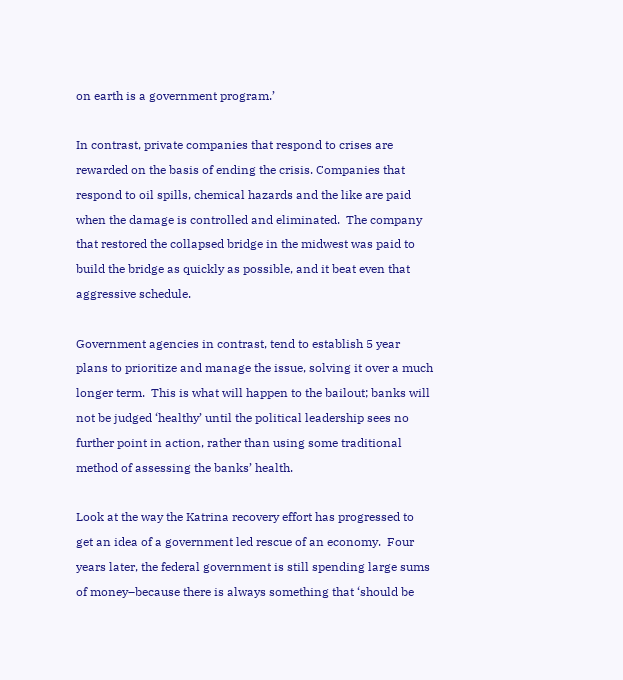on earth is a government program.’

In contrast, private companies that respond to crises are rewarded on the basis of ending the crisis. Companies that respond to oil spills, chemical hazards and the like are paid when the damage is controlled and eliminated.  The company that restored the collapsed bridge in the midwest was paid to build the bridge as quickly as possible, and it beat even that aggressive schedule.

Government agencies in contrast, tend to establish 5 year plans to prioritize and manage the issue, solving it over a much longer term.  This is what will happen to the bailout; banks will not be judged ‘healthy’ until the political leadership sees no further point in action, rather than using some traditional method of assessing the banks’ health.

Look at the way the Katrina recovery effort has progressed to get an idea of a government led rescue of an economy.  Four years later, the federal government is still spending large sums of money–because there is always something that ‘should be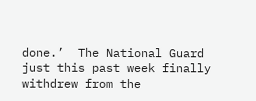done.’  The National Guard just this past week finally withdrew from the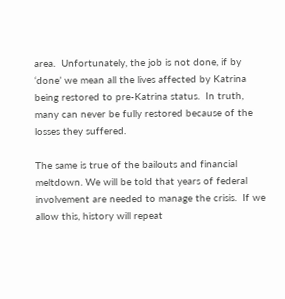area.  Unfortunately, the job is not done, if by ‘done’ we mean all the lives affected by Katrina being restored to pre-Katrina status.  In truth, many can never be fully restored because of the losses they suffered.

The same is true of the bailouts and financial meltdown. We will be told that years of federal involvement are needed to manage the crisis.  If we allow this, history will repeat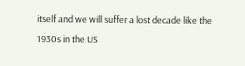itself and we will suffer a lost decade like the 1930s in the US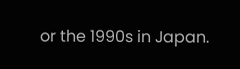or the 1990s in Japan.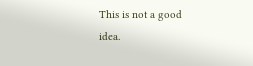This is not a good idea.